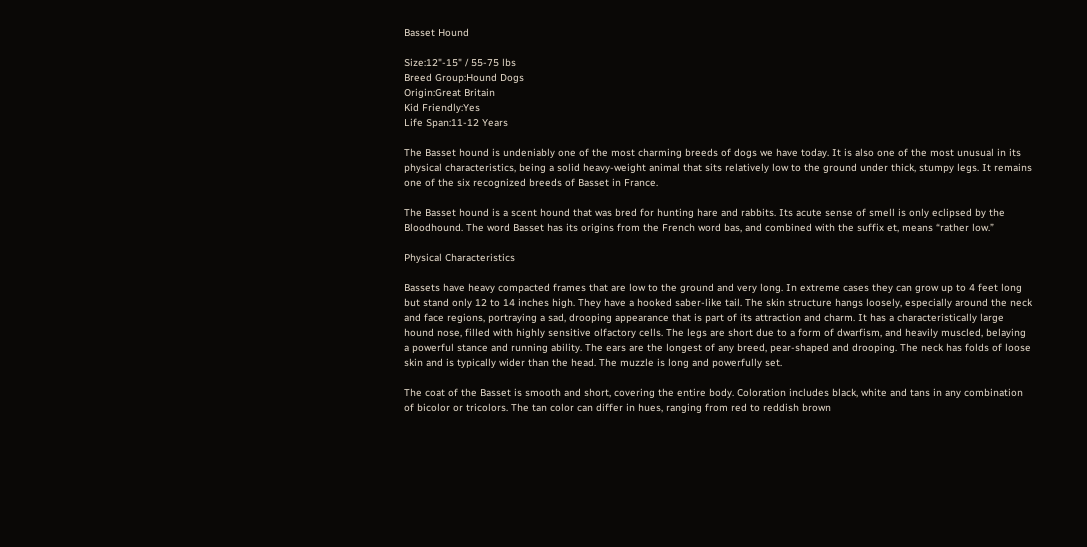Basset Hound

Size:12"-15" / 55-75 lbs
Breed Group:Hound Dogs
Origin:Great Britain
Kid Friendly:Yes
Life Span:11-12 Years

The Basset hound is undeniably one of the most charming breeds of dogs we have today. It is also one of the most unusual in its physical characteristics, being a solid heavy-weight animal that sits relatively low to the ground under thick, stumpy legs. It remains one of the six recognized breeds of Basset in France.

The Basset hound is a scent hound that was bred for hunting hare and rabbits. Its acute sense of smell is only eclipsed by the Bloodhound. The word Basset has its origins from the French word bas, and combined with the suffix et, means “rather low.”

Physical Characteristics

Bassets have heavy compacted frames that are low to the ground and very long. In extreme cases they can grow up to 4 feet long but stand only 12 to 14 inches high. They have a hooked saber-like tail. The skin structure hangs loosely, especially around the neck and face regions, portraying a sad, drooping appearance that is part of its attraction and charm. It has a characteristically large hound nose, filled with highly sensitive olfactory cells. The legs are short due to a form of dwarfism, and heavily muscled, belaying a powerful stance and running ability. The ears are the longest of any breed, pear-shaped and drooping. The neck has folds of loose skin and is typically wider than the head. The muzzle is long and powerfully set.

The coat of the Basset is smooth and short, covering the entire body. Coloration includes black, white and tans in any combination of bicolor or tricolors. The tan color can differ in hues, ranging from red to reddish brown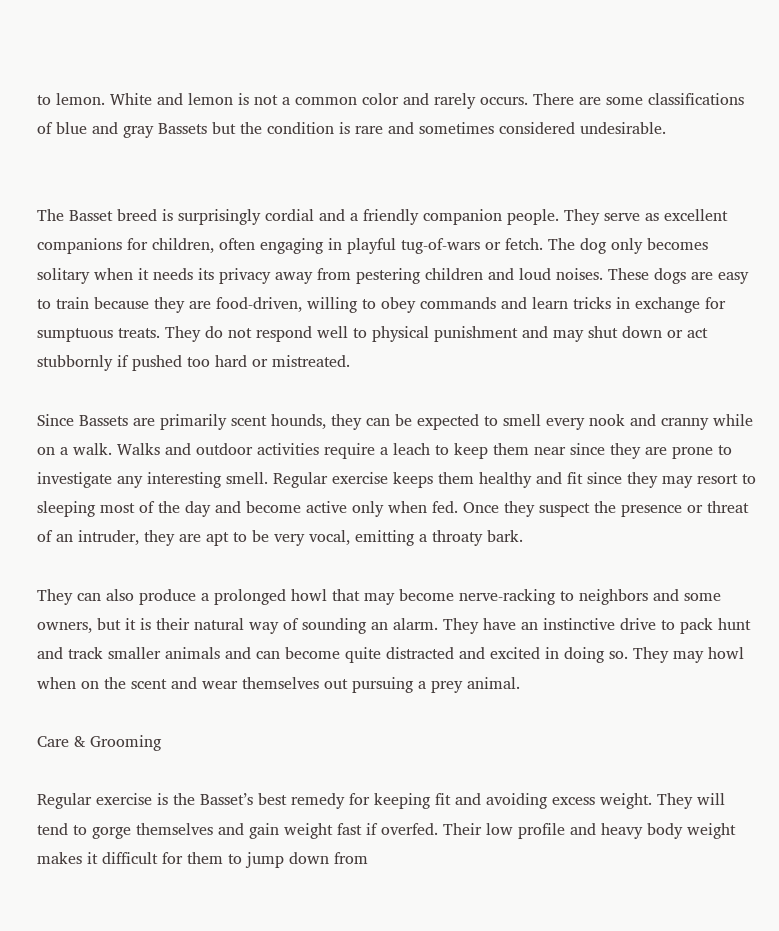to lemon. White and lemon is not a common color and rarely occurs. There are some classifications of blue and gray Bassets but the condition is rare and sometimes considered undesirable.


The Basset breed is surprisingly cordial and a friendly companion people. They serve as excellent companions for children, often engaging in playful tug-of-wars or fetch. The dog only becomes solitary when it needs its privacy away from pestering children and loud noises. These dogs are easy to train because they are food-driven, willing to obey commands and learn tricks in exchange for sumptuous treats. They do not respond well to physical punishment and may shut down or act stubbornly if pushed too hard or mistreated.

Since Bassets are primarily scent hounds, they can be expected to smell every nook and cranny while on a walk. Walks and outdoor activities require a leach to keep them near since they are prone to investigate any interesting smell. Regular exercise keeps them healthy and fit since they may resort to sleeping most of the day and become active only when fed. Once they suspect the presence or threat of an intruder, they are apt to be very vocal, emitting a throaty bark.

They can also produce a prolonged howl that may become nerve-racking to neighbors and some owners, but it is their natural way of sounding an alarm. They have an instinctive drive to pack hunt and track smaller animals and can become quite distracted and excited in doing so. They may howl when on the scent and wear themselves out pursuing a prey animal.

Care & Grooming

Regular exercise is the Basset’s best remedy for keeping fit and avoiding excess weight. They will tend to gorge themselves and gain weight fast if overfed. Their low profile and heavy body weight makes it difficult for them to jump down from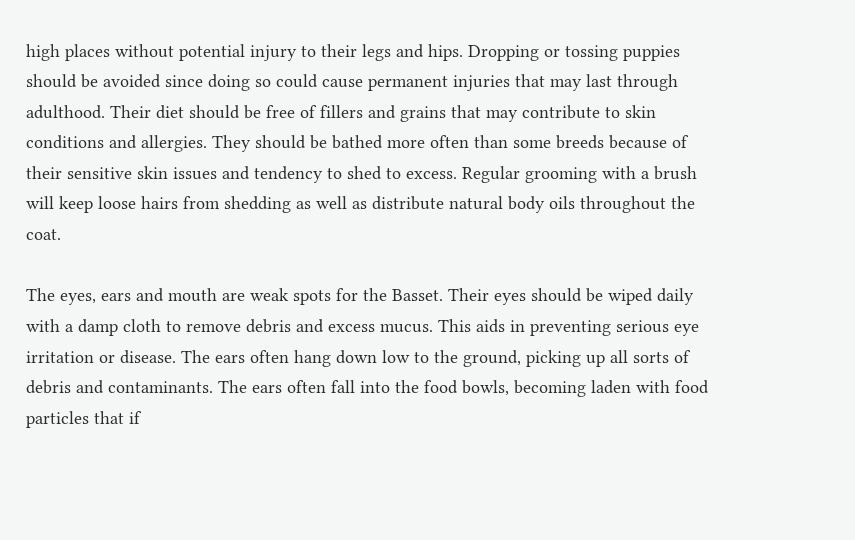high places without potential injury to their legs and hips. Dropping or tossing puppies should be avoided since doing so could cause permanent injuries that may last through adulthood. Their diet should be free of fillers and grains that may contribute to skin conditions and allergies. They should be bathed more often than some breeds because of their sensitive skin issues and tendency to shed to excess. Regular grooming with a brush will keep loose hairs from shedding as well as distribute natural body oils throughout the coat.

The eyes, ears and mouth are weak spots for the Basset. Their eyes should be wiped daily with a damp cloth to remove debris and excess mucus. This aids in preventing serious eye irritation or disease. The ears often hang down low to the ground, picking up all sorts of debris and contaminants. The ears often fall into the food bowls, becoming laden with food particles that if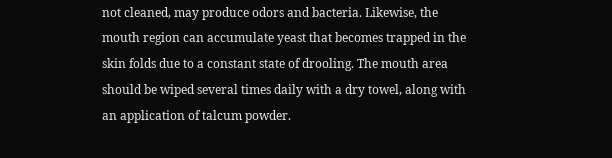not cleaned, may produce odors and bacteria. Likewise, the mouth region can accumulate yeast that becomes trapped in the skin folds due to a constant state of drooling. The mouth area should be wiped several times daily with a dry towel, along with an application of talcum powder.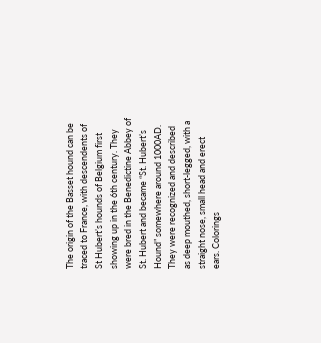The origin of the Basset hound can be traced to France, with descendents of St Hubert’s hounds of Belgium first showing up in the 6th century. They were bred in the Benedictine Abbey of St. Hubert and became “St. Hubert’s Hound” somewhere around 1000AD. They were recognized and described as deep mouthed, short-legged, with a straight nose, small head and erect ears. Colorings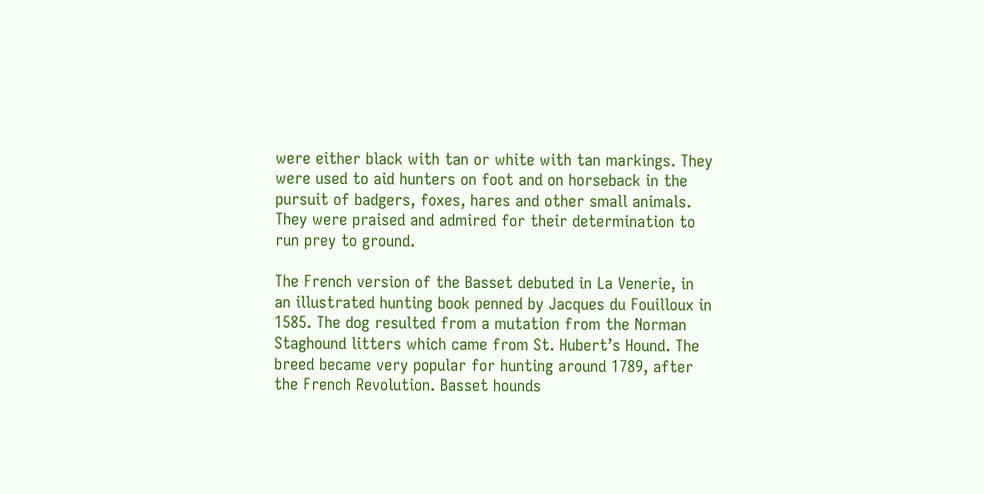were either black with tan or white with tan markings. They were used to aid hunters on foot and on horseback in the pursuit of badgers, foxes, hares and other small animals. They were praised and admired for their determination to run prey to ground.

The French version of the Basset debuted in La Venerie, in an illustrated hunting book penned by Jacques du Fouilloux in 1585. The dog resulted from a mutation from the Norman Staghound litters which came from St. Hubert’s Hound. The breed became very popular for hunting around 1789, after the French Revolution. Basset hounds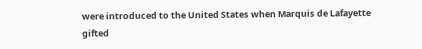were introduced to the United States when Marquis de Lafayette gifted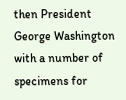then President George Washington with a number of specimens for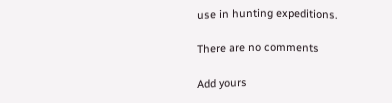use in hunting expeditions.

There are no comments

Add yours